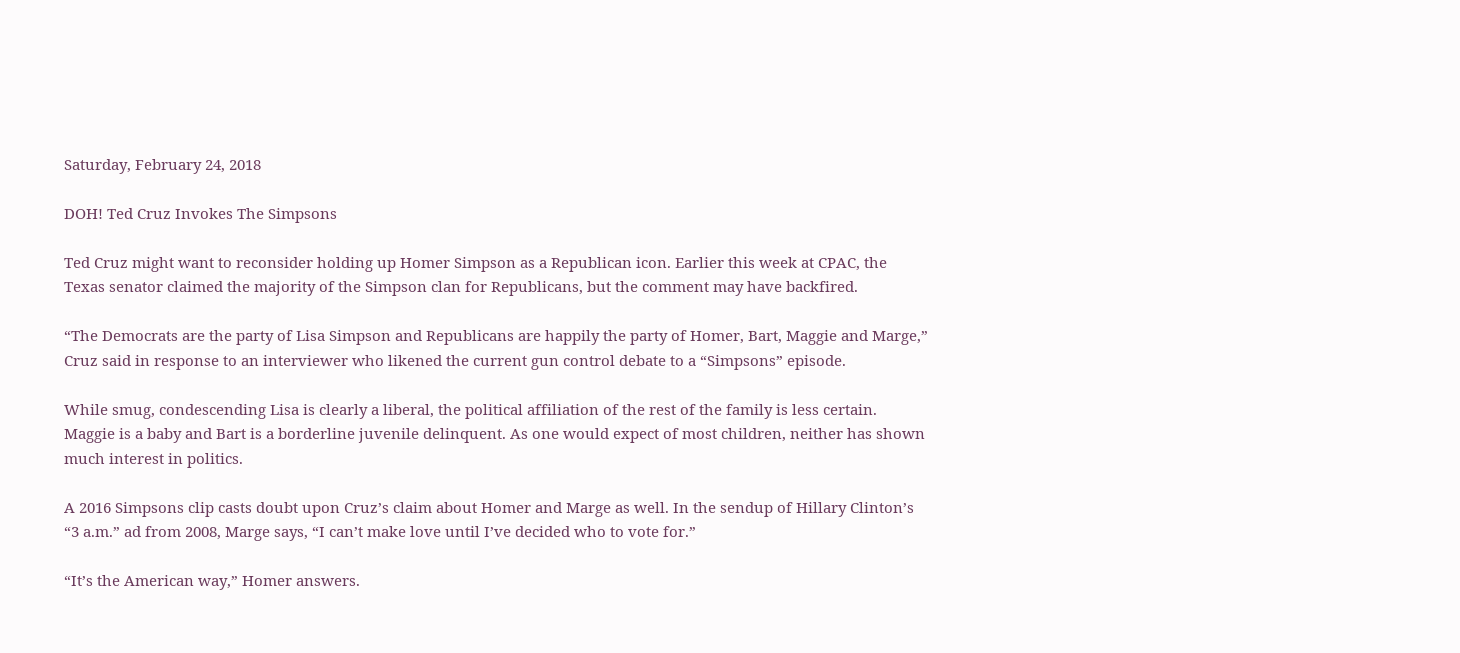Saturday, February 24, 2018

DOH! Ted Cruz Invokes The Simpsons

Ted Cruz might want to reconsider holding up Homer Simpson as a Republican icon. Earlier this week at CPAC, the Texas senator claimed the majority of the Simpson clan for Republicans, but the comment may have backfired.

“The Democrats are the party of Lisa Simpson and Republicans are happily the party of Homer, Bart, Maggie and Marge,” Cruz said in response to an interviewer who likened the current gun control debate to a “Simpsons” episode.

While smug, condescending Lisa is clearly a liberal, the political affiliation of the rest of the family is less certain. Maggie is a baby and Bart is a borderline juvenile delinquent. As one would expect of most children, neither has shown much interest in politics.

A 2016 Simpsons clip casts doubt upon Cruz’s claim about Homer and Marge as well. In the sendup of Hillary Clinton’s “3 a.m.” ad from 2008, Marge says, “I can’t make love until I’ve decided who to vote for.”

“It’s the American way,” Homer answers.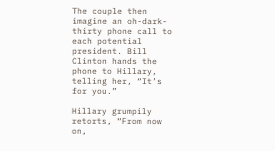The couple then imagine an oh-dark-thirty phone call to each potential president. Bill Clinton hands the phone to Hillary, telling her, “It’s for you.”

Hillary grumpily retorts, “From now on,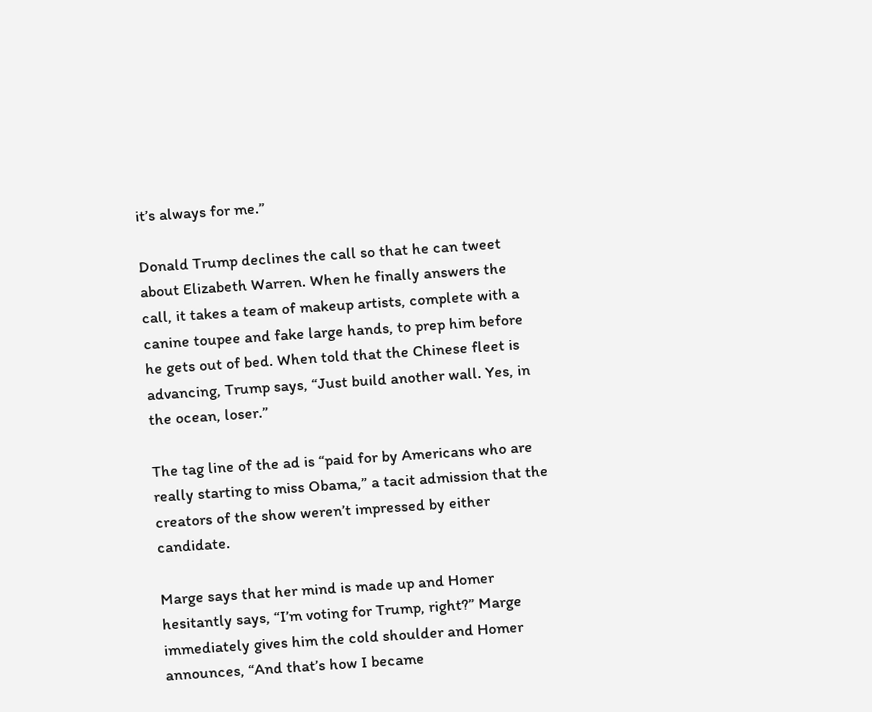it’s always for me.”

Donald Trump declines the call so that he can tweet about Elizabeth Warren. When he finally answers the call, it takes a team of makeup artists, complete with a canine toupee and fake large hands, to prep him before he gets out of bed. When told that the Chinese fleet is advancing, Trump says, “Just build another wall. Yes, in the ocean, loser.”

The tag line of the ad is “paid for by Americans who are really starting to miss Obama,” a tacit admission that the creators of the show weren’t impressed by either candidate.

Marge says that her mind is made up and Homer hesitantly says, “I’m voting for Trump, right?” Marge immediately gives him the cold shoulder and Homer announces, “And that’s how I became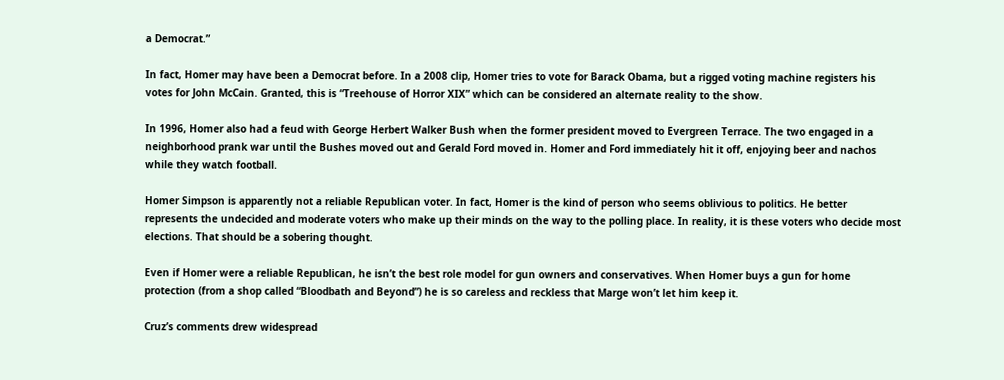a Democrat.”

In fact, Homer may have been a Democrat before. In a 2008 clip, Homer tries to vote for Barack Obama, but a rigged voting machine registers his votes for John McCain. Granted, this is “Treehouse of Horror XIX” which can be considered an alternate reality to the show.

In 1996, Homer also had a feud with George Herbert Walker Bush when the former president moved to Evergreen Terrace. The two engaged in a neighborhood prank war until the Bushes moved out and Gerald Ford moved in. Homer and Ford immediately hit it off, enjoying beer and nachos while they watch football.

Homer Simpson is apparently not a reliable Republican voter. In fact, Homer is the kind of person who seems oblivious to politics. He better represents the undecided and moderate voters who make up their minds on the way to the polling place. In reality, it is these voters who decide most elections. That should be a sobering thought.

Even if Homer were a reliable Republican, he isn’t the best role model for gun owners and conservatives. When Homer buys a gun for home protection (from a shop called “Bloodbath and Beyond”) he is so careless and reckless that Marge won’t let him keep it.

Cruz’s comments drew widespread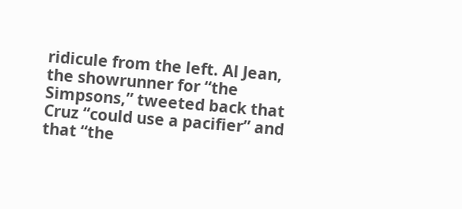ridicule from the left. Al Jean, the showrunner for “the Simpsons,” tweeted back that Cruz “could use a pacifier” and that “the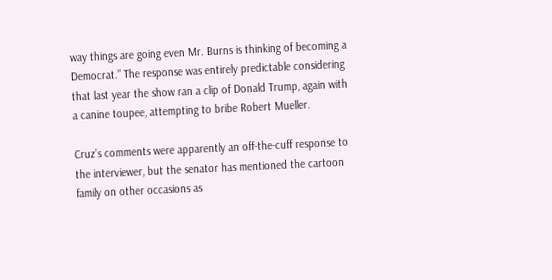way things are going even Mr. Burns is thinking of becoming a Democrat.” The response was entirely predictable considering that last year the show ran a clip of Donald Trump, again with a canine toupee, attempting to bribe Robert Mueller.

Cruz’s comments were apparently an off-the-cuff response to the interviewer, but the senator has mentioned the cartoon family on other occasions as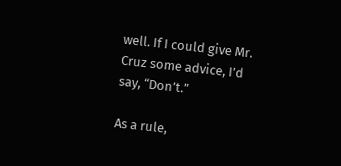well. If I could give Mr. Cruz some advice, I’d say, “Don’t.”

As a rule,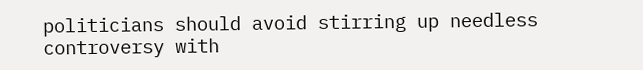politicians should avoid stirring up needless controversy with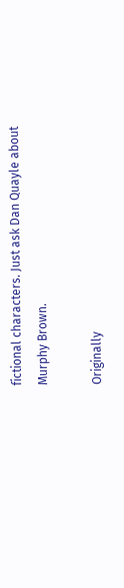fictional characters. Just ask Dan Quayle about Murphy Brown.

Originally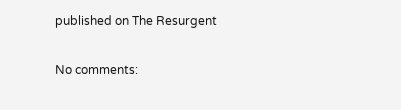published on The Resurgent

No comments: